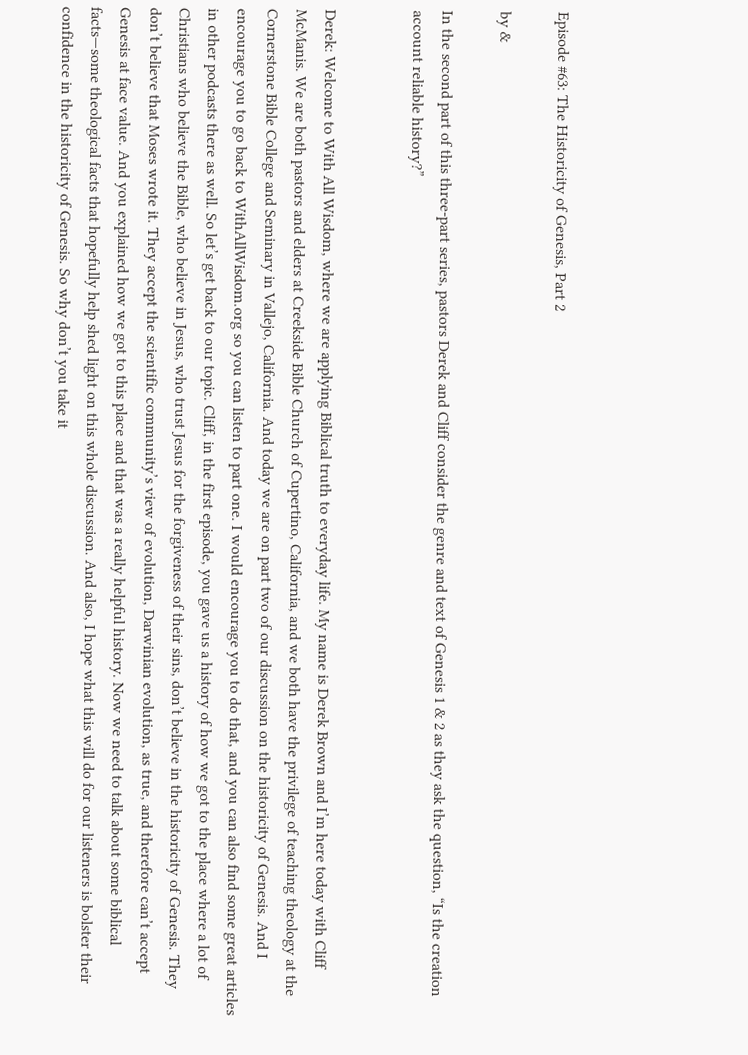Episode #63: The Historicity of Genesis, Part 2

by &

In the second part of this three-part series, pastors Derek and Cliff consider the genre and text of Genesis 1 & 2 as they ask the question, “Is the creation account reliable history?”


Derek: Welcome to With All Wisdom, where we are applying Biblical truth to everyday life. My name is Derek Brown and I’m here today with Cliff McManis. We are both pastors and elders at Creekside Bible Church of Cupertino, California, and we both have the privilege of teaching theology at the Cornerstone Bible College and Seminary in Vallejo, California. And today we are on part two of our discussion on the historicity of Genesis. And I encourage you to go back to WithAllWisdom.org so you can listen to part one. I would encourage you to do that, and you can also find some great articles in other podcasts there as well. So let’s get back to our topic. Cliff, in the first episode, you gave us a history of how we got to the place where a lot of Christians who believe the Bible, who believe in Jesus, who trust Jesus for the forgiveness of their sins, don’t believe in the historicity of Genesis. They don’t believe that Moses wrote it. They accept the scientific community’s view of evolution, Darwinian evolution, as true, and therefore can’t accept Genesis at face value. And you explained how we got to this place and that was a really helpful history. Now we need to talk about some biblical facts—some theological facts that hopefully help shed light on this whole discussion. And also, I hope what this will do for our listeners is bolster their confidence in the historicity of Genesis. So why don’t you take it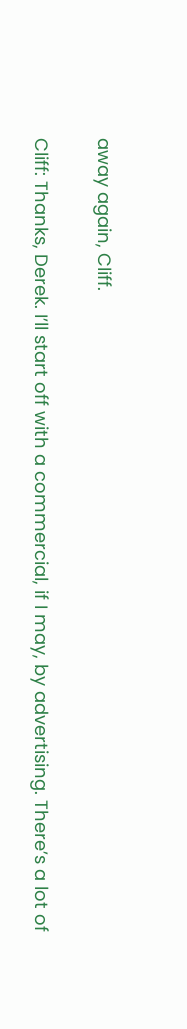away again, Cliff.

Cliff: Thanks, Derek. I’ll start off with a commercial, if I may, by advertising. There’s a lot of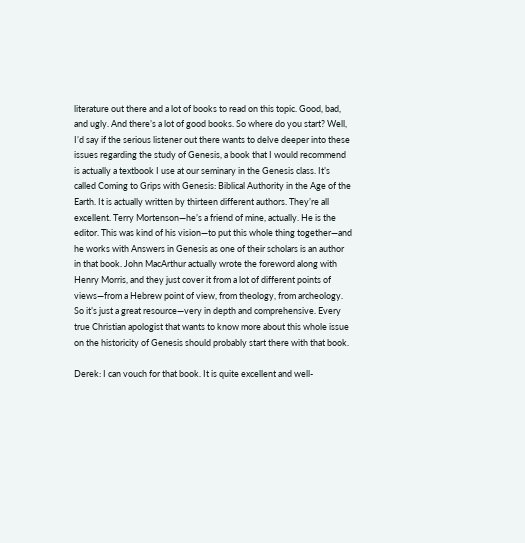literature out there and a lot of books to read on this topic. Good, bad, and ugly. And there’s a lot of good books. So where do you start? Well, I’d say if the serious listener out there wants to delve deeper into these issues regarding the study of Genesis, a book that I would recommend is actually a textbook I use at our seminary in the Genesis class. It’s called Coming to Grips with Genesis: Biblical Authority in the Age of the Earth. It is actually written by thirteen different authors. They’re all excellent. Terry Mortenson—he’s a friend of mine, actually. He is the editor. This was kind of his vision—to put this whole thing together—and he works with Answers in Genesis as one of their scholars is an author in that book. John MacArthur actually wrote the foreword along with Henry Morris, and they just cover it from a lot of different points of views—from a Hebrew point of view, from theology, from archeology. So it’s just a great resource—very in depth and comprehensive. Every true Christian apologist that wants to know more about this whole issue on the historicity of Genesis should probably start there with that book.

Derek: I can vouch for that book. It is quite excellent and well-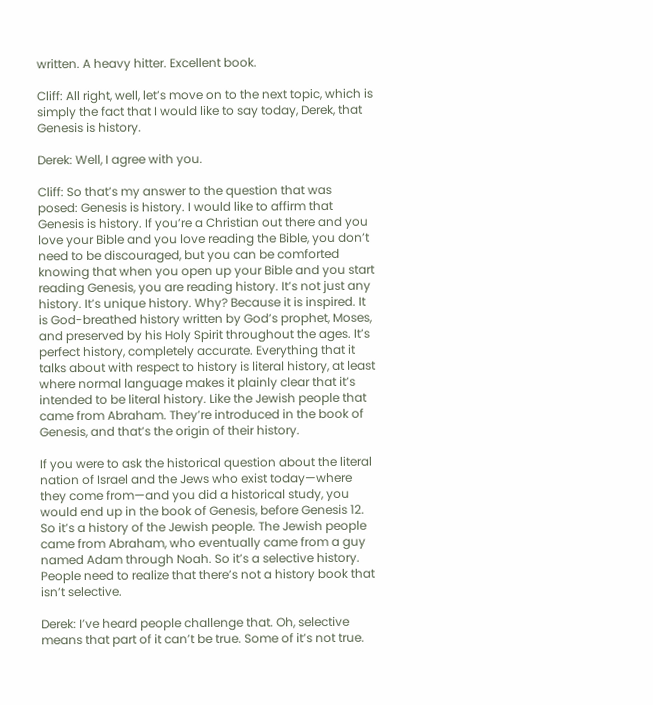written. A heavy hitter. Excellent book.

Cliff: All right, well, let’s move on to the next topic, which is simply the fact that I would like to say today, Derek, that Genesis is history.

Derek: Well, I agree with you.

Cliff: So that’s my answer to the question that was posed: Genesis is history. I would like to affirm that Genesis is history. If you’re a Christian out there and you love your Bible and you love reading the Bible, you don’t need to be discouraged, but you can be comforted knowing that when you open up your Bible and you start reading Genesis, you are reading history. It’s not just any history. It’s unique history. Why? Because it is inspired. It is God-breathed history written by God’s prophet, Moses, and preserved by his Holy Spirit throughout the ages. It’s perfect history, completely accurate. Everything that it talks about with respect to history is literal history, at least where normal language makes it plainly clear that it’s intended to be literal history. Like the Jewish people that came from Abraham. They’re introduced in the book of Genesis, and that’s the origin of their history.

If you were to ask the historical question about the literal nation of Israel and the Jews who exist today—where they come from—and you did a historical study, you would end up in the book of Genesis, before Genesis 12. So it’s a history of the Jewish people. The Jewish people came from Abraham, who eventually came from a guy named Adam through Noah. So it’s a selective history. People need to realize that there’s not a history book that isn’t selective.

Derek: I’ve heard people challenge that. Oh, selective means that part of it can’t be true. Some of it’s not true.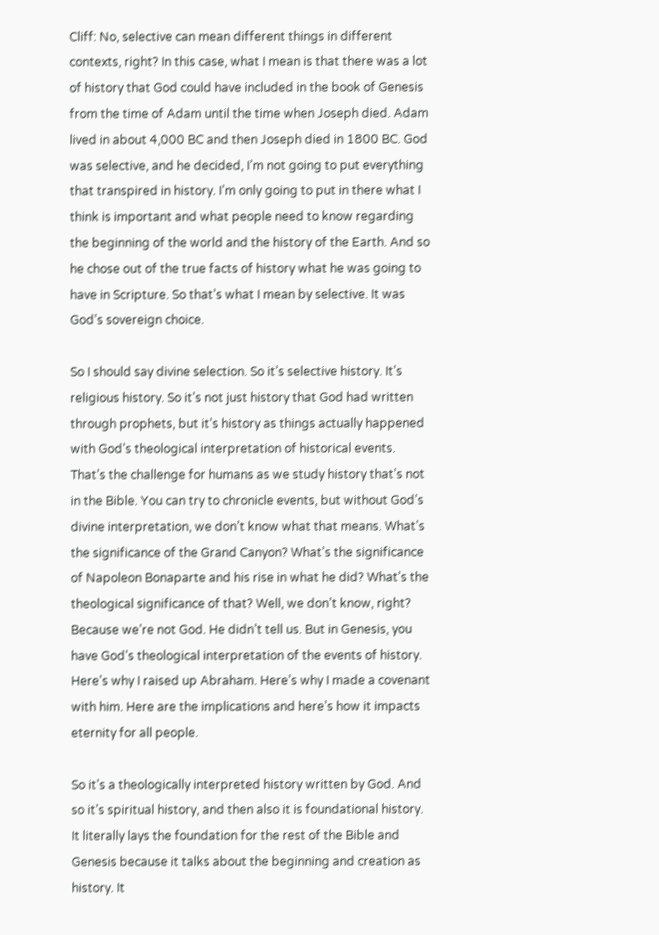Cliff: No, selective can mean different things in different contexts, right? In this case, what I mean is that there was a lot of history that God could have included in the book of Genesis from the time of Adam until the time when Joseph died. Adam lived in about 4,000 BC and then Joseph died in 1800 BC. God was selective, and he decided, I’m not going to put everything that transpired in history. I’m only going to put in there what I think is important and what people need to know regarding the beginning of the world and the history of the Earth. And so he chose out of the true facts of history what he was going to have in Scripture. So that’s what I mean by selective. It was God’s sovereign choice.

So I should say divine selection. So it’s selective history. It’s religious history. So it’s not just history that God had written through prophets, but it’s history as things actually happened with God’s theological interpretation of historical events. That’s the challenge for humans as we study history that’s not in the Bible. You can try to chronicle events, but without God’s divine interpretation, we don’t know what that means. What’s the significance of the Grand Canyon? What’s the significance of Napoleon Bonaparte and his rise in what he did? What’s the theological significance of that? Well, we don’t know, right? Because we’re not God. He didn’t tell us. But in Genesis, you have God’s theological interpretation of the events of history. Here’s why I raised up Abraham. Here’s why I made a covenant with him. Here are the implications and here’s how it impacts eternity for all people.

So it’s a theologically interpreted history written by God. And so it’s spiritual history, and then also it is foundational history. It literally lays the foundation for the rest of the Bible and Genesis because it talks about the beginning and creation as history. It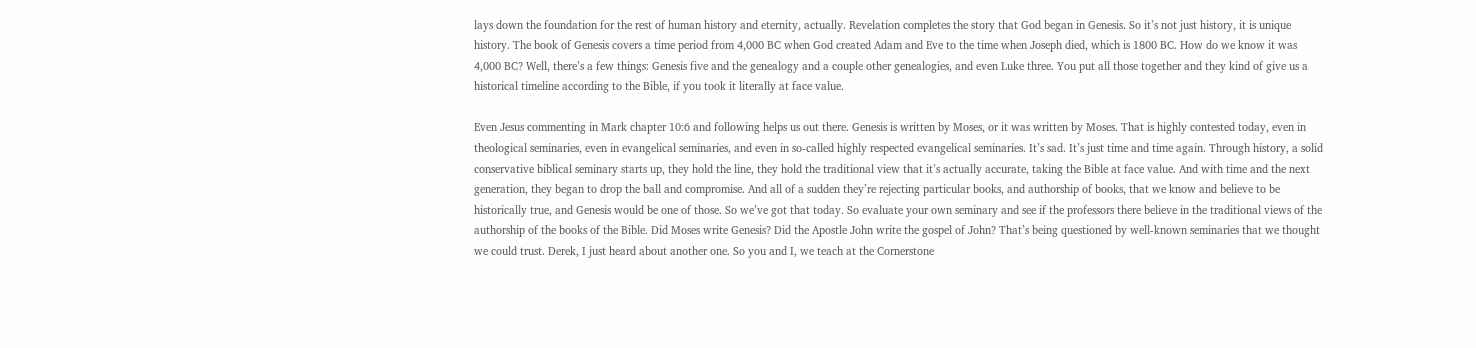lays down the foundation for the rest of human history and eternity, actually. Revelation completes the story that God began in Genesis. So it’s not just history, it is unique history. The book of Genesis covers a time period from 4,000 BC when God created Adam and Eve to the time when Joseph died, which is 1800 BC. How do we know it was 4,000 BC? Well, there’s a few things: Genesis five and the genealogy and a couple other genealogies, and even Luke three. You put all those together and they kind of give us a historical timeline according to the Bible, if you took it literally at face value.

Even Jesus commenting in Mark chapter 10:6 and following helps us out there. Genesis is written by Moses, or it was written by Moses. That is highly contested today, even in theological seminaries, even in evangelical seminaries, and even in so-called highly respected evangelical seminaries. It’s sad. It’s just time and time again. Through history, a solid conservative biblical seminary starts up, they hold the line, they hold the traditional view that it’s actually accurate, taking the Bible at face value. And with time and the next generation, they began to drop the ball and compromise. And all of a sudden they’re rejecting particular books, and authorship of books, that we know and believe to be historically true, and Genesis would be one of those. So we’ve got that today. So evaluate your own seminary and see if the professors there believe in the traditional views of the authorship of the books of the Bible. Did Moses write Genesis? Did the Apostle John write the gospel of John? That’s being questioned by well-known seminaries that we thought we could trust. Derek, I just heard about another one. So you and I, we teach at the Cornerstone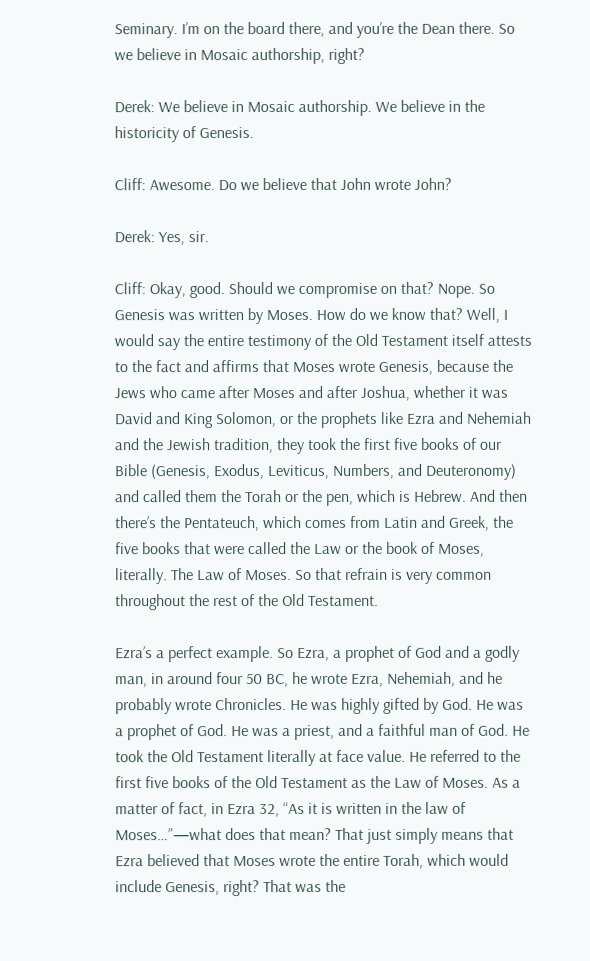Seminary. I’m on the board there, and you’re the Dean there. So we believe in Mosaic authorship, right?

Derek: We believe in Mosaic authorship. We believe in the historicity of Genesis.

Cliff: Awesome. Do we believe that John wrote John?

Derek: Yes, sir.

Cliff: Okay, good. Should we compromise on that? Nope. So Genesis was written by Moses. How do we know that? Well, I would say the entire testimony of the Old Testament itself attests to the fact and affirms that Moses wrote Genesis, because the Jews who came after Moses and after Joshua, whether it was David and King Solomon, or the prophets like Ezra and Nehemiah and the Jewish tradition, they took the first five books of our Bible (Genesis, Exodus, Leviticus, Numbers, and Deuteronomy) and called them the Torah or the pen, which is Hebrew. And then there’s the Pentateuch, which comes from Latin and Greek, the five books that were called the Law or the book of Moses, literally. The Law of Moses. So that refrain is very common throughout the rest of the Old Testament.

Ezra’s a perfect example. So Ezra, a prophet of God and a godly man, in around four 50 BC, he wrote Ezra, Nehemiah, and he probably wrote Chronicles. He was highly gifted by God. He was a prophet of God. He was a priest, and a faithful man of God. He took the Old Testament literally at face value. He referred to the first five books of the Old Testament as the Law of Moses. As a matter of fact, in Ezra 32, “As it is written in the law of Moses…”—what does that mean? That just simply means that Ezra believed that Moses wrote the entire Torah, which would include Genesis, right? That was the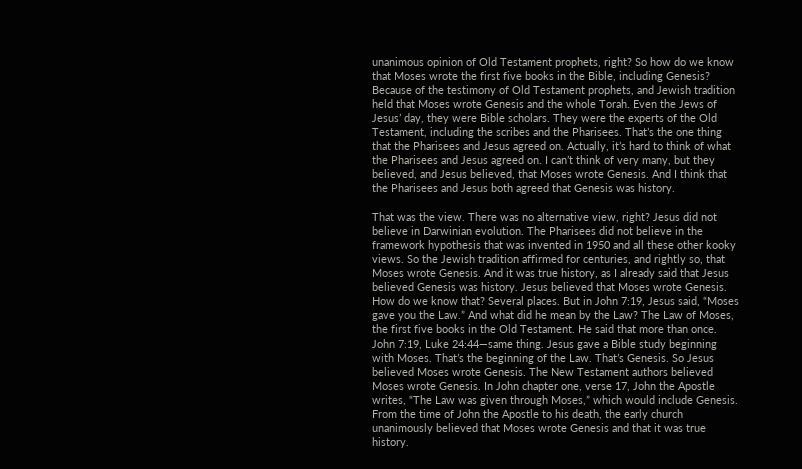unanimous opinion of Old Testament prophets, right? So how do we know that Moses wrote the first five books in the Bible, including Genesis? Because of the testimony of Old Testament prophets, and Jewish tradition held that Moses wrote Genesis and the whole Torah. Even the Jews of Jesus’ day, they were Bible scholars. They were the experts of the Old Testament, including the scribes and the Pharisees. That’s the one thing that the Pharisees and Jesus agreed on. Actually, it’s hard to think of what the Pharisees and Jesus agreed on. I can’t think of very many, but they believed, and Jesus believed, that Moses wrote Genesis. And I think that the Pharisees and Jesus both agreed that Genesis was history.

That was the view. There was no alternative view, right? Jesus did not believe in Darwinian evolution. The Pharisees did not believe in the framework hypothesis that was invented in 1950 and all these other kooky views. So the Jewish tradition affirmed for centuries, and rightly so, that Moses wrote Genesis. And it was true history, as I already said that Jesus believed Genesis was history. Jesus believed that Moses wrote Genesis. How do we know that? Several places. But in John 7:19, Jesus said, “Moses gave you the Law.” And what did he mean by the Law? The Law of Moses, the first five books in the Old Testament. He said that more than once. John 7:19, Luke 24:44—same thing. Jesus gave a Bible study beginning with Moses. That’s the beginning of the Law. That’s Genesis. So Jesus believed Moses wrote Genesis. The New Testament authors believed Moses wrote Genesis. In John chapter one, verse 17, John the Apostle writes, “The Law was given through Moses,” which would include Genesis. From the time of John the Apostle to his death, the early church unanimously believed that Moses wrote Genesis and that it was true history.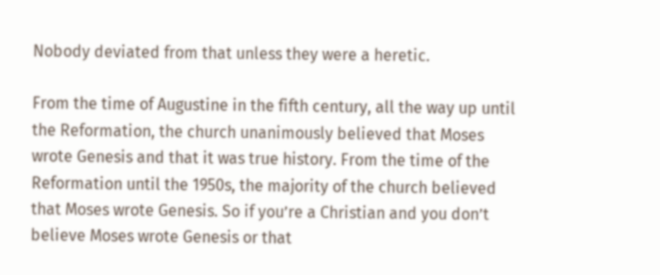Nobody deviated from that unless they were a heretic.

From the time of Augustine in the fifth century, all the way up until the Reformation, the church unanimously believed that Moses wrote Genesis and that it was true history. From the time of the Reformation until the 1950s, the majority of the church believed that Moses wrote Genesis. So if you’re a Christian and you don’t believe Moses wrote Genesis or that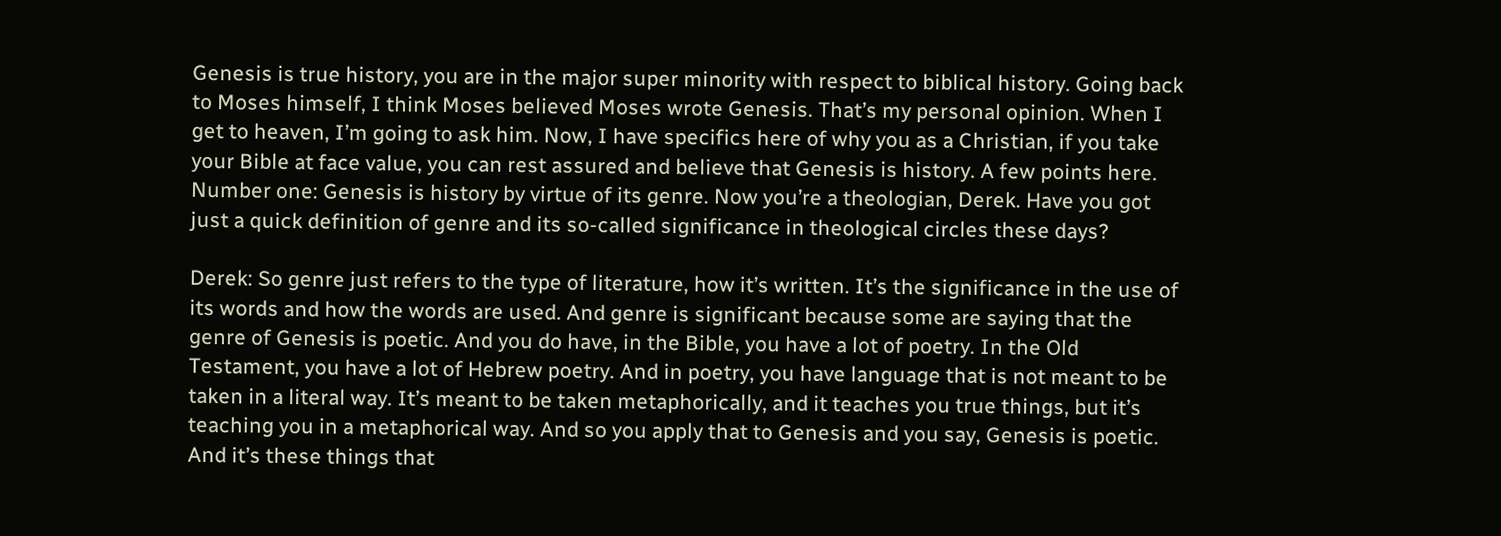Genesis is true history, you are in the major super minority with respect to biblical history. Going back to Moses himself, I think Moses believed Moses wrote Genesis. That’s my personal opinion. When I get to heaven, I’m going to ask him. Now, I have specifics here of why you as a Christian, if you take your Bible at face value, you can rest assured and believe that Genesis is history. A few points here. Number one: Genesis is history by virtue of its genre. Now you’re a theologian, Derek. Have you got just a quick definition of genre and its so-called significance in theological circles these days?

Derek: So genre just refers to the type of literature, how it’s written. It’s the significance in the use of its words and how the words are used. And genre is significant because some are saying that the genre of Genesis is poetic. And you do have, in the Bible, you have a lot of poetry. In the Old Testament, you have a lot of Hebrew poetry. And in poetry, you have language that is not meant to be taken in a literal way. It’s meant to be taken metaphorically, and it teaches you true things, but it’s teaching you in a metaphorical way. And so you apply that to Genesis and you say, Genesis is poetic. And it’s these things that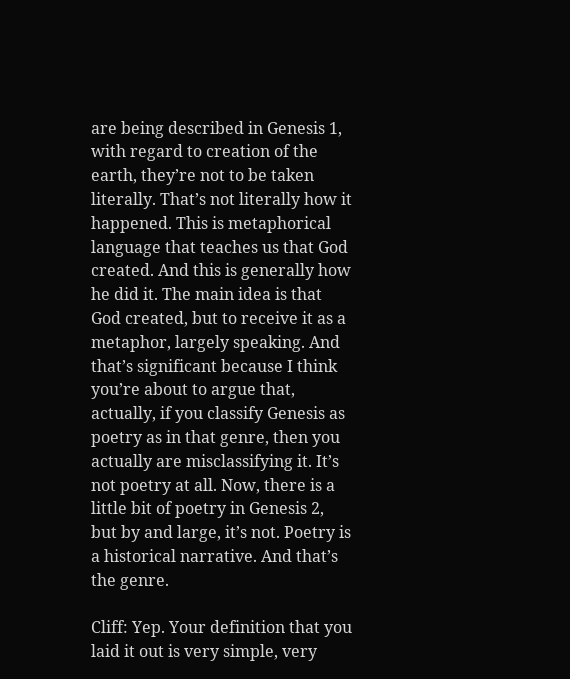are being described in Genesis 1, with regard to creation of the earth, they’re not to be taken literally. That’s not literally how it happened. This is metaphorical language that teaches us that God created. And this is generally how he did it. The main idea is that God created, but to receive it as a metaphor, largely speaking. And that’s significant because I think you’re about to argue that, actually, if you classify Genesis as poetry as in that genre, then you actually are misclassifying it. It’s not poetry at all. Now, there is a little bit of poetry in Genesis 2, but by and large, it’s not. Poetry is a historical narrative. And that’s the genre.

Cliff: Yep. Your definition that you laid it out is very simple, very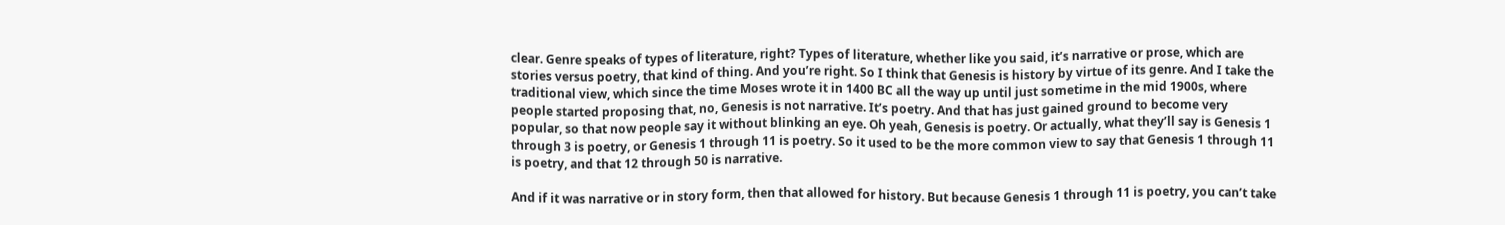clear. Genre speaks of types of literature, right? Types of literature, whether like you said, it’s narrative or prose, which are stories versus poetry, that kind of thing. And you’re right. So I think that Genesis is history by virtue of its genre. And I take the traditional view, which since the time Moses wrote it in 1400 BC all the way up until just sometime in the mid 1900s, where people started proposing that, no, Genesis is not narrative. It’s poetry. And that has just gained ground to become very popular, so that now people say it without blinking an eye. Oh yeah, Genesis is poetry. Or actually, what they’ll say is Genesis 1 through 3 is poetry, or Genesis 1 through 11 is poetry. So it used to be the more common view to say that Genesis 1 through 11 is poetry, and that 12 through 50 is narrative.

And if it was narrative or in story form, then that allowed for history. But because Genesis 1 through 11 is poetry, you can’t take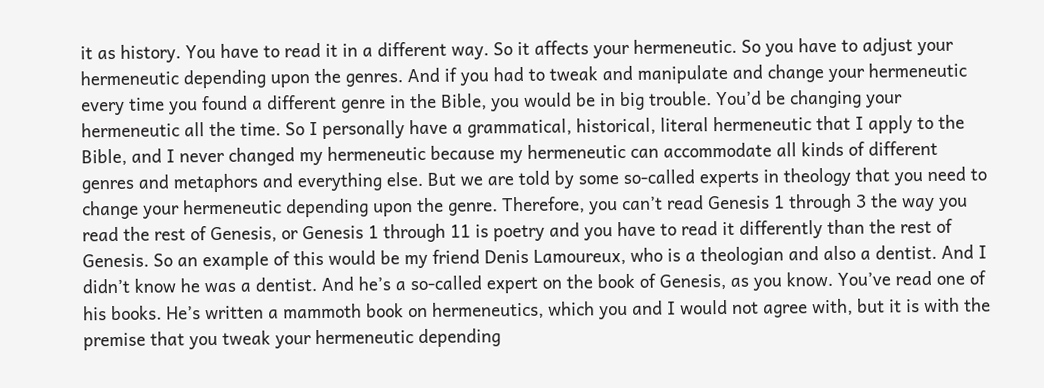it as history. You have to read it in a different way. So it affects your hermeneutic. So you have to adjust your hermeneutic depending upon the genres. And if you had to tweak and manipulate and change your hermeneutic every time you found a different genre in the Bible, you would be in big trouble. You’d be changing your hermeneutic all the time. So I personally have a grammatical, historical, literal hermeneutic that I apply to the Bible, and I never changed my hermeneutic because my hermeneutic can accommodate all kinds of different genres and metaphors and everything else. But we are told by some so-called experts in theology that you need to change your hermeneutic depending upon the genre. Therefore, you can’t read Genesis 1 through 3 the way you read the rest of Genesis, or Genesis 1 through 11 is poetry and you have to read it differently than the rest of Genesis. So an example of this would be my friend Denis Lamoureux, who is a theologian and also a dentist. And I didn’t know he was a dentist. And he’s a so-called expert on the book of Genesis, as you know. You’ve read one of his books. He’s written a mammoth book on hermeneutics, which you and I would not agree with, but it is with the premise that you tweak your hermeneutic depending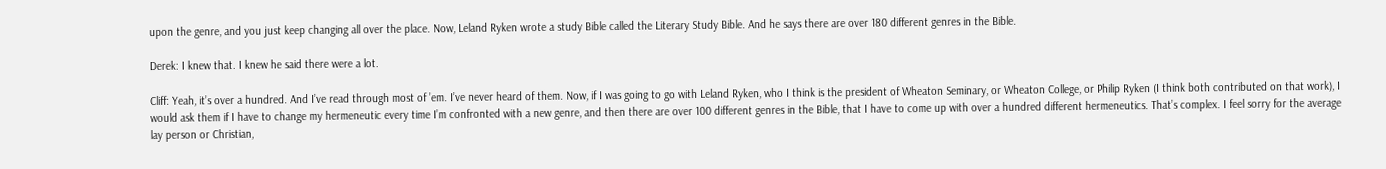upon the genre, and you just keep changing all over the place. Now, Leland Ryken wrote a study Bible called the Literary Study Bible. And he says there are over 180 different genres in the Bible.

Derek: I knew that. I knew he said there were a lot.

Cliff: Yeah, it’s over a hundred. And I’ve read through most of ’em. I’ve never heard of them. Now, if I was going to go with Leland Ryken, who I think is the president of Wheaton Seminary, or Wheaton College, or Philip Ryken (I think both contributed on that work), I would ask them if I have to change my hermeneutic every time I’m confronted with a new genre, and then there are over 100 different genres in the Bible, that I have to come up with over a hundred different hermeneutics. That’s complex. I feel sorry for the average lay person or Christian,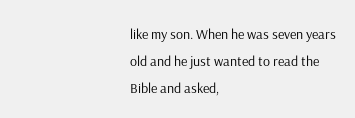like my son. When he was seven years old and he just wanted to read the Bible and asked,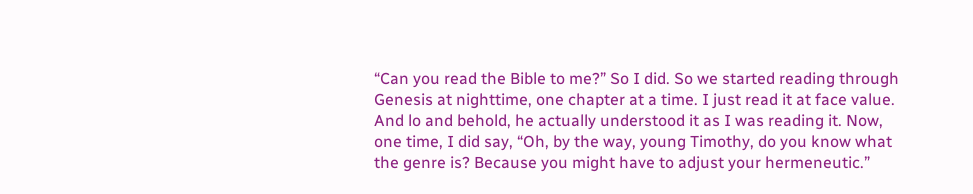“Can you read the Bible to me?” So I did. So we started reading through Genesis at nighttime, one chapter at a time. I just read it at face value. And lo and behold, he actually understood it as I was reading it. Now, one time, I did say, “Oh, by the way, young Timothy, do you know what the genre is? Because you might have to adjust your hermeneutic.”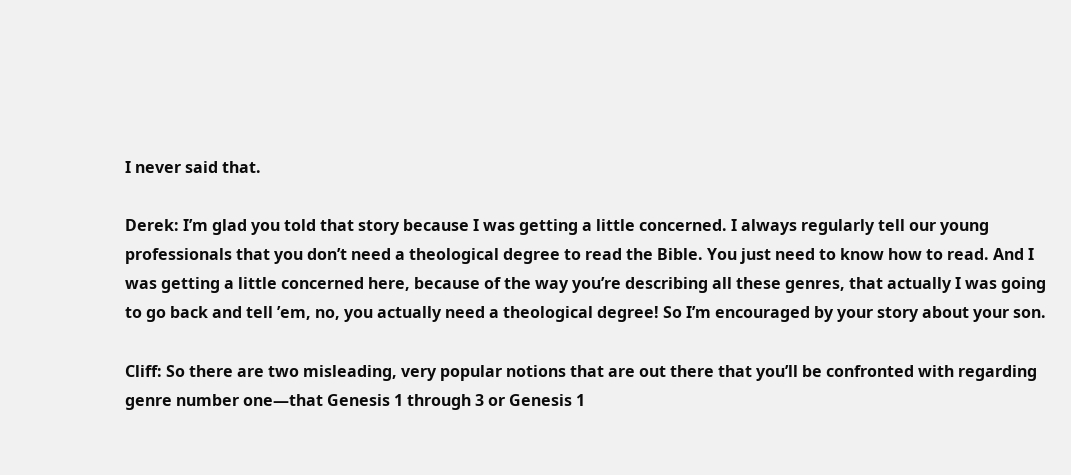I never said that.

Derek: I’m glad you told that story because I was getting a little concerned. I always regularly tell our young professionals that you don’t need a theological degree to read the Bible. You just need to know how to read. And I was getting a little concerned here, because of the way you’re describing all these genres, that actually I was going to go back and tell ’em, no, you actually need a theological degree! So I’m encouraged by your story about your son.

Cliff: So there are two misleading, very popular notions that are out there that you’ll be confronted with regarding genre number one—that Genesis 1 through 3 or Genesis 1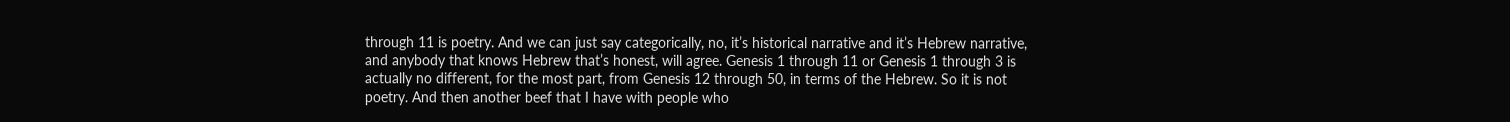through 11 is poetry. And we can just say categorically, no, it’s historical narrative and it’s Hebrew narrative, and anybody that knows Hebrew that’s honest, will agree. Genesis 1 through 11 or Genesis 1 through 3 is actually no different, for the most part, from Genesis 12 through 50, in terms of the Hebrew. So it is not poetry. And then another beef that I have with people who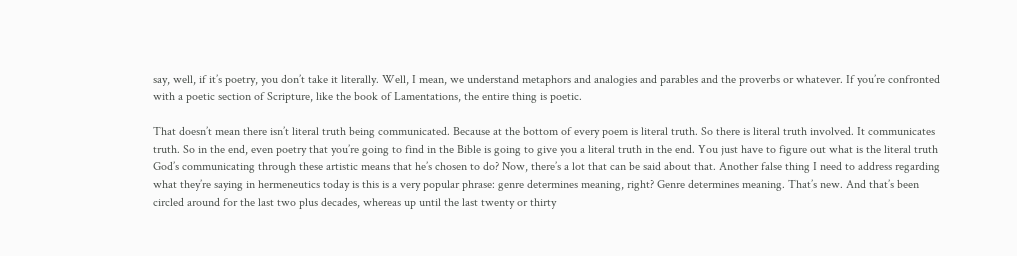say, well, if it’s poetry, you don’t take it literally. Well, I mean, we understand metaphors and analogies and parables and the proverbs or whatever. If you’re confronted with a poetic section of Scripture, like the book of Lamentations, the entire thing is poetic.

That doesn’t mean there isn’t literal truth being communicated. Because at the bottom of every poem is literal truth. So there is literal truth involved. It communicates truth. So in the end, even poetry that you’re going to find in the Bible is going to give you a literal truth in the end. You just have to figure out what is the literal truth God’s communicating through these artistic means that he’s chosen to do? Now, there’s a lot that can be said about that. Another false thing I need to address regarding what they’re saying in hermeneutics today is this is a very popular phrase: genre determines meaning, right? Genre determines meaning. That’s new. And that’s been circled around for the last two plus decades, whereas up until the last twenty or thirty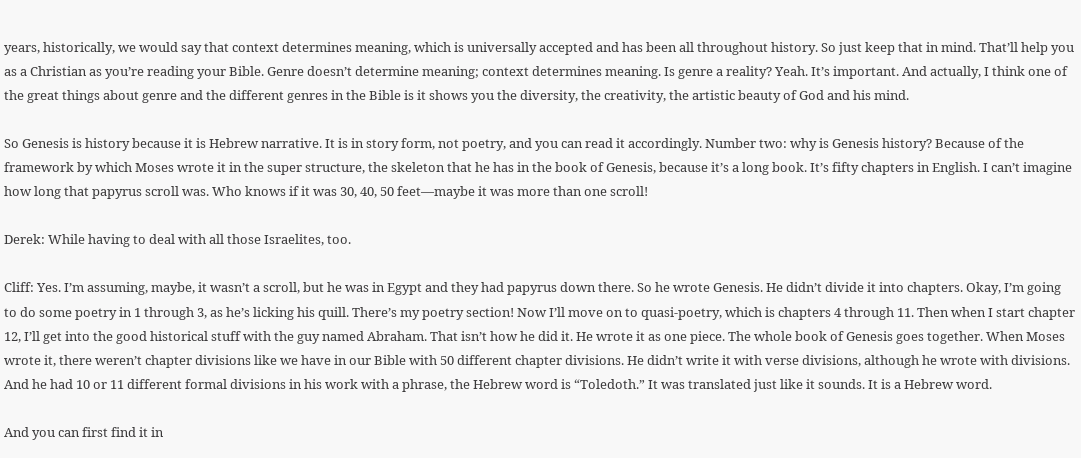years, historically, we would say that context determines meaning, which is universally accepted and has been all throughout history. So just keep that in mind. That’ll help you as a Christian as you’re reading your Bible. Genre doesn’t determine meaning; context determines meaning. Is genre a reality? Yeah. It’s important. And actually, I think one of the great things about genre and the different genres in the Bible is it shows you the diversity, the creativity, the artistic beauty of God and his mind.

So Genesis is history because it is Hebrew narrative. It is in story form, not poetry, and you can read it accordingly. Number two: why is Genesis history? Because of the framework by which Moses wrote it in the super structure, the skeleton that he has in the book of Genesis, because it’s a long book. It’s fifty chapters in English. I can’t imagine how long that papyrus scroll was. Who knows if it was 30, 40, 50 feet—maybe it was more than one scroll!

Derek: While having to deal with all those Israelites, too.

Cliff: Yes. I’m assuming, maybe, it wasn’t a scroll, but he was in Egypt and they had papyrus down there. So he wrote Genesis. He didn’t divide it into chapters. Okay, I’m going to do some poetry in 1 through 3, as he’s licking his quill. There’s my poetry section! Now I’ll move on to quasi-poetry, which is chapters 4 through 11. Then when I start chapter 12, I’ll get into the good historical stuff with the guy named Abraham. That isn’t how he did it. He wrote it as one piece. The whole book of Genesis goes together. When Moses wrote it, there weren’t chapter divisions like we have in our Bible with 50 different chapter divisions. He didn’t write it with verse divisions, although he wrote with divisions. And he had 10 or 11 different formal divisions in his work with a phrase, the Hebrew word is “Toledoth.” It was translated just like it sounds. It is a Hebrew word.

And you can first find it in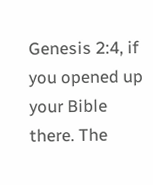Genesis 2:4, if you opened up your Bible there. The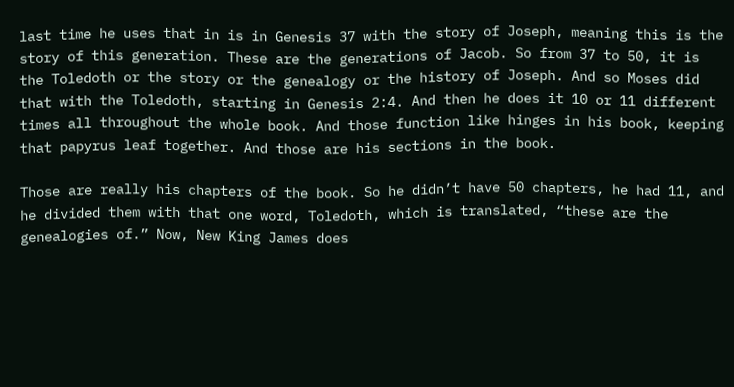last time he uses that in is in Genesis 37 with the story of Joseph, meaning this is the story of this generation. These are the generations of Jacob. So from 37 to 50, it is the Toledoth or the story or the genealogy or the history of Joseph. And so Moses did that with the Toledoth, starting in Genesis 2:4. And then he does it 10 or 11 different times all throughout the whole book. And those function like hinges in his book, keeping that papyrus leaf together. And those are his sections in the book.

Those are really his chapters of the book. So he didn’t have 50 chapters, he had 11, and he divided them with that one word, Toledoth, which is translated, “these are the genealogies of.” Now, New King James does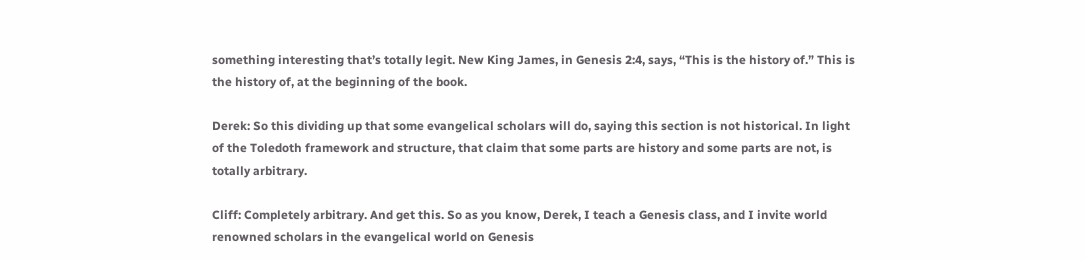something interesting that’s totally legit. New King James, in Genesis 2:4, says, “This is the history of.” This is the history of, at the beginning of the book.

Derek: So this dividing up that some evangelical scholars will do, saying this section is not historical. In light of the Toledoth framework and structure, that claim that some parts are history and some parts are not, is totally arbitrary.

Cliff: Completely arbitrary. And get this. So as you know, Derek, I teach a Genesis class, and I invite world renowned scholars in the evangelical world on Genesis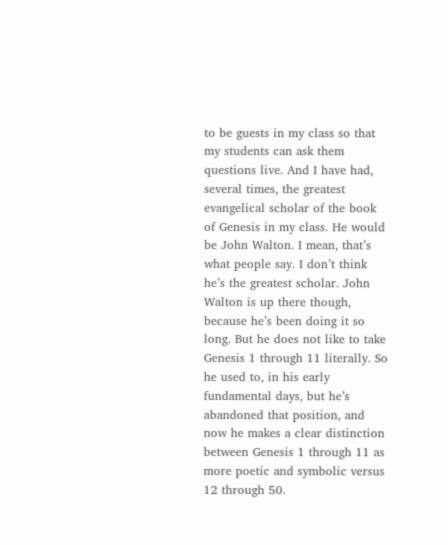to be guests in my class so that my students can ask them questions live. And I have had, several times, the greatest evangelical scholar of the book of Genesis in my class. He would be John Walton. I mean, that’s what people say. I don’t think he’s the greatest scholar. John Walton is up there though, because he’s been doing it so long. But he does not like to take Genesis 1 through 11 literally. So he used to, in his early fundamental days, but he’s abandoned that position, and now he makes a clear distinction between Genesis 1 through 11 as more poetic and symbolic versus 12 through 50.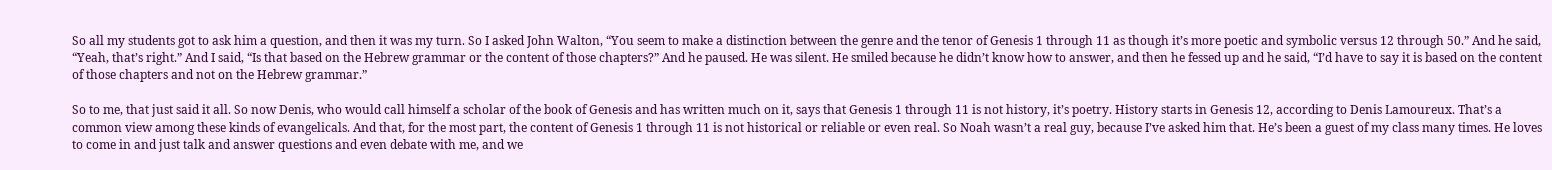So all my students got to ask him a question, and then it was my turn. So I asked John Walton, “You seem to make a distinction between the genre and the tenor of Genesis 1 through 11 as though it’s more poetic and symbolic versus 12 through 50.” And he said, “Yeah, that’s right.” And I said, “Is that based on the Hebrew grammar or the content of those chapters?” And he paused. He was silent. He smiled because he didn’t know how to answer, and then he fessed up and he said, “I’d have to say it is based on the content of those chapters and not on the Hebrew grammar.”

So to me, that just said it all. So now Denis, who would call himself a scholar of the book of Genesis and has written much on it, says that Genesis 1 through 11 is not history, it’s poetry. History starts in Genesis 12, according to Denis Lamoureux. That’s a common view among these kinds of evangelicals. And that, for the most part, the content of Genesis 1 through 11 is not historical or reliable or even real. So Noah wasn’t a real guy, because I’ve asked him that. He’s been a guest of my class many times. He loves to come in and just talk and answer questions and even debate with me, and we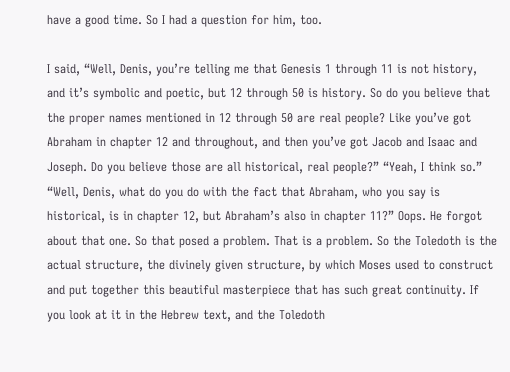have a good time. So I had a question for him, too.

I said, “Well, Denis, you’re telling me that Genesis 1 through 11 is not history, and it’s symbolic and poetic, but 12 through 50 is history. So do you believe that the proper names mentioned in 12 through 50 are real people? Like you’ve got Abraham in chapter 12 and throughout, and then you’ve got Jacob and Isaac and Joseph. Do you believe those are all historical, real people?” “Yeah, I think so.” “Well, Denis, what do you do with the fact that Abraham, who you say is historical, is in chapter 12, but Abraham’s also in chapter 11?” Oops. He forgot about that one. So that posed a problem. That is a problem. So the Toledoth is the actual structure, the divinely given structure, by which Moses used to construct and put together this beautiful masterpiece that has such great continuity. If you look at it in the Hebrew text, and the Toledoth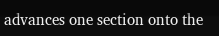advances one section onto the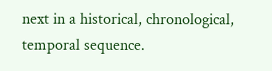next in a historical, chronological, temporal sequence.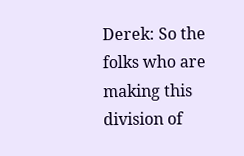Derek: So the folks who are making this division of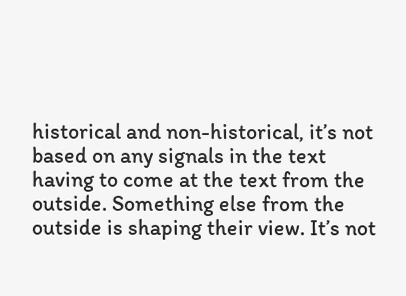historical and non-historical, it’s not based on any signals in the text having to come at the text from the outside. Something else from the outside is shaping their view. It’s not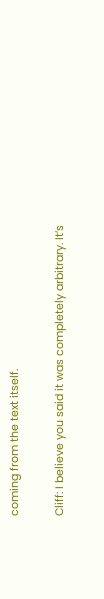coming from the text itself.

Cliff: I believe you said it was completely arbitrary. It’s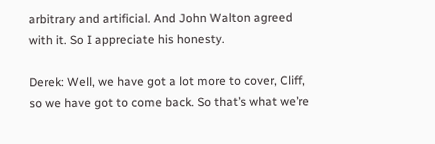arbitrary and artificial. And John Walton agreed with it. So I appreciate his honesty.

Derek: Well, we have got a lot more to cover, Cliff, so we have got to come back. So that’s what we’re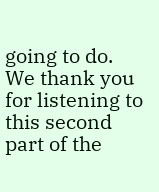going to do. We thank you for listening to this second part of the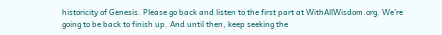historicity of Genesis. Please go back and listen to the first part at WithAllWisdom.org. We’re going to be back to finish up. And until then, keep seeking the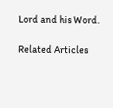Lord and his Word.

Related Articles